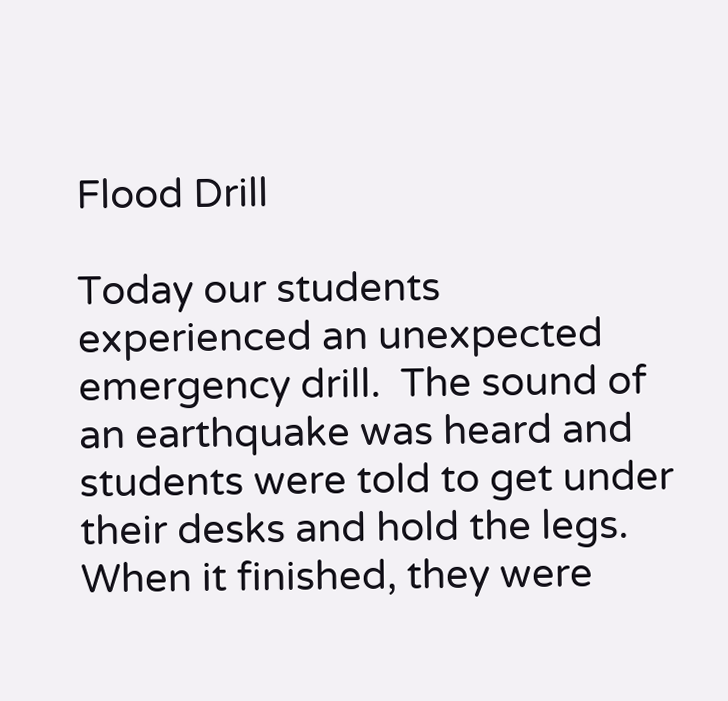Flood Drill

Today our students experienced an unexpected emergency drill.  The sound of an earthquake was heard and students were told to get under their desks and hold the legs.  When it finished, they were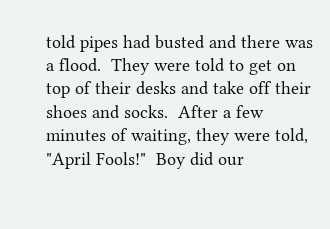told pipes had busted and there was a flood.  They were told to get on top of their desks and take off their shoes and socks.  After a few minutes of waiting, they were told, "April Fools!"  Boy did our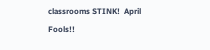classrooms STINK!  April Fools!!